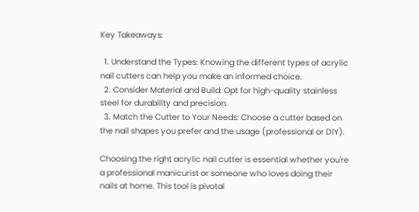Key Takeaways:

  1. Understand the Types: Knowing the different types of acrylic nail cutters can help you make an informed choice.
  2. Consider Material and Build: Opt for high-quality stainless steel for durability and precision.
  3. Match the Cutter to Your Needs: Choose a cutter based on the nail shapes you prefer and the usage (professional or DIY).

Choosing the right acrylic nail cutter is essential whether you're a professional manicurist or someone who loves doing their nails at home. This tool is pivotal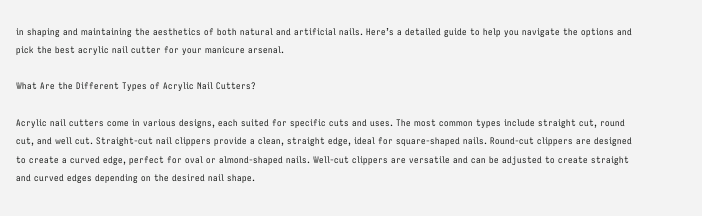in shaping and maintaining the aesthetics of both natural and artificial nails. Here’s a detailed guide to help you navigate the options and pick the best acrylic nail cutter for your manicure arsenal.

What Are the Different Types of Acrylic Nail Cutters?

Acrylic nail cutters come in various designs, each suited for specific cuts and uses. The most common types include straight cut, round cut, and well cut. Straight-cut nail clippers provide a clean, straight edge, ideal for square-shaped nails. Round-cut clippers are designed to create a curved edge, perfect for oval or almond-shaped nails. Well-cut clippers are versatile and can be adjusted to create straight and curved edges depending on the desired nail shape.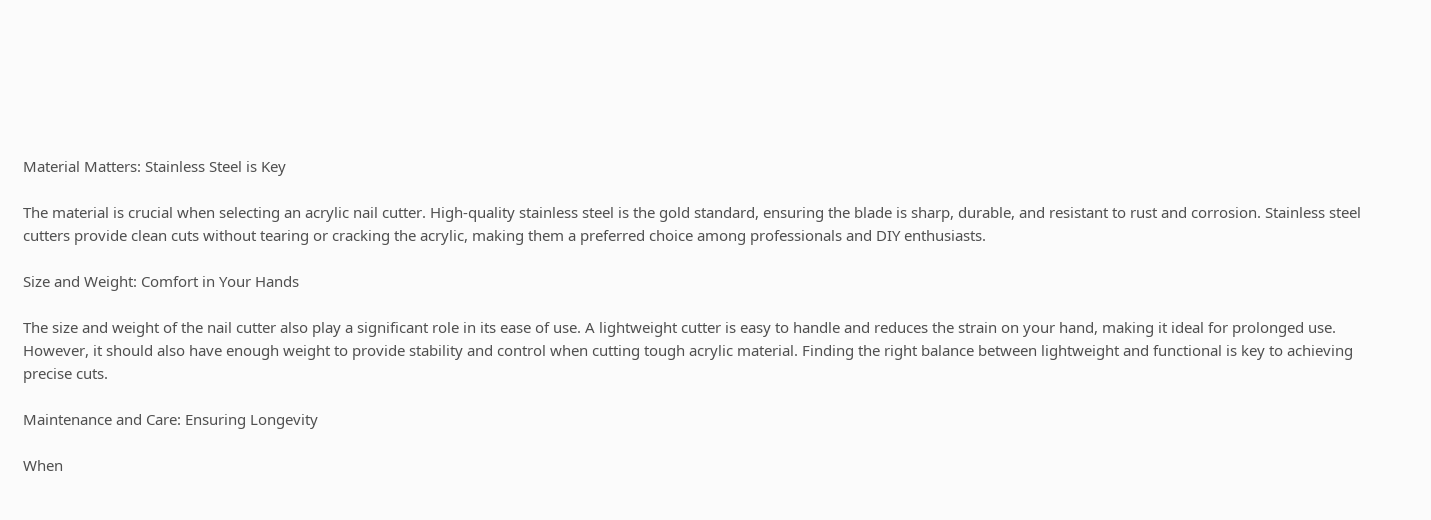Material Matters: Stainless Steel is Key

The material is crucial when selecting an acrylic nail cutter. High-quality stainless steel is the gold standard, ensuring the blade is sharp, durable, and resistant to rust and corrosion. Stainless steel cutters provide clean cuts without tearing or cracking the acrylic, making them a preferred choice among professionals and DIY enthusiasts.

Size and Weight: Comfort in Your Hands

The size and weight of the nail cutter also play a significant role in its ease of use. A lightweight cutter is easy to handle and reduces the strain on your hand, making it ideal for prolonged use. However, it should also have enough weight to provide stability and control when cutting tough acrylic material. Finding the right balance between lightweight and functional is key to achieving precise cuts.

Maintenance and Care: Ensuring Longevity

When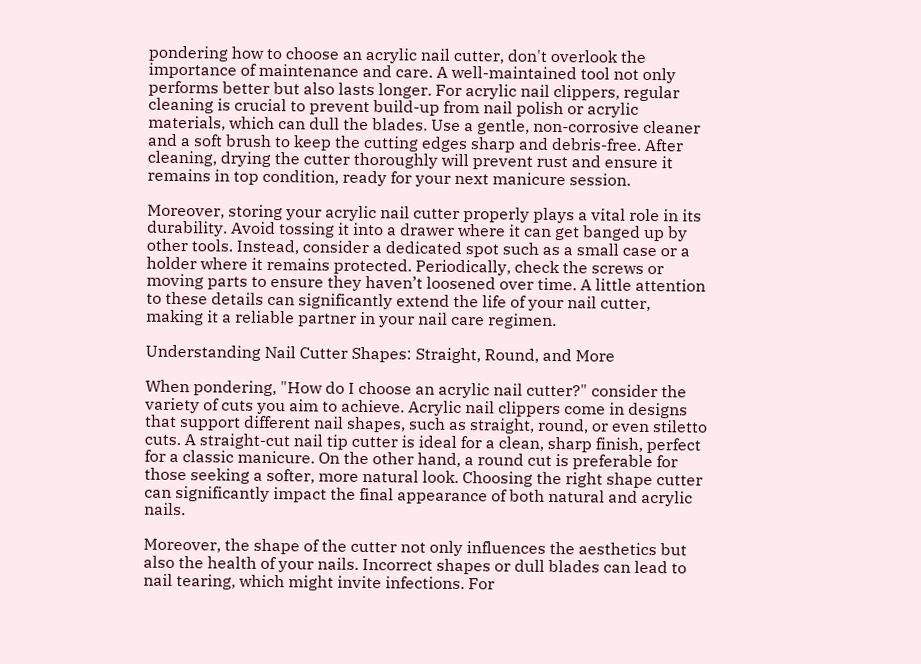pondering how to choose an acrylic nail cutter, don't overlook the importance of maintenance and care. A well-maintained tool not only performs better but also lasts longer. For acrylic nail clippers, regular cleaning is crucial to prevent build-up from nail polish or acrylic materials, which can dull the blades. Use a gentle, non-corrosive cleaner and a soft brush to keep the cutting edges sharp and debris-free. After cleaning, drying the cutter thoroughly will prevent rust and ensure it remains in top condition, ready for your next manicure session.

Moreover, storing your acrylic nail cutter properly plays a vital role in its durability. Avoid tossing it into a drawer where it can get banged up by other tools. Instead, consider a dedicated spot such as a small case or a holder where it remains protected. Periodically, check the screws or moving parts to ensure they haven’t loosened over time. A little attention to these details can significantly extend the life of your nail cutter, making it a reliable partner in your nail care regimen.

Understanding Nail Cutter Shapes: Straight, Round, and More

When pondering, "How do I choose an acrylic nail cutter?" consider the variety of cuts you aim to achieve. Acrylic nail clippers come in designs that support different nail shapes, such as straight, round, or even stiletto cuts. A straight-cut nail tip cutter is ideal for a clean, sharp finish, perfect for a classic manicure. On the other hand, a round cut is preferable for those seeking a softer, more natural look. Choosing the right shape cutter can significantly impact the final appearance of both natural and acrylic nails.

Moreover, the shape of the cutter not only influences the aesthetics but also the health of your nails. Incorrect shapes or dull blades can lead to nail tearing, which might invite infections. For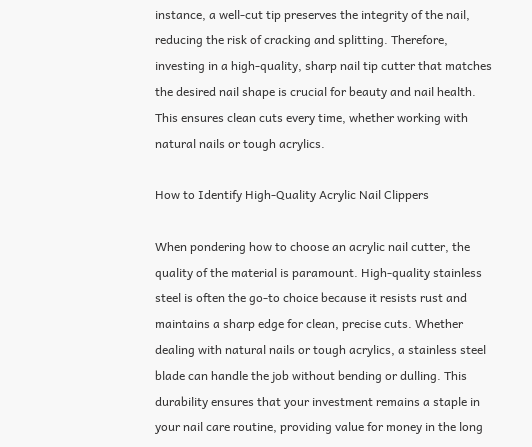instance, a well-cut tip preserves the integrity of the nail, reducing the risk of cracking and splitting. Therefore, investing in a high-quality, sharp nail tip cutter that matches the desired nail shape is crucial for beauty and nail health. This ensures clean cuts every time, whether working with natural nails or tough acrylics.

How to Identify High-Quality Acrylic Nail Clippers

When pondering how to choose an acrylic nail cutter, the quality of the material is paramount. High-quality stainless steel is often the go-to choice because it resists rust and maintains a sharp edge for clean, precise cuts. Whether dealing with natural nails or tough acrylics, a stainless steel blade can handle the job without bending or dulling. This durability ensures that your investment remains a staple in your nail care routine, providing value for money in the long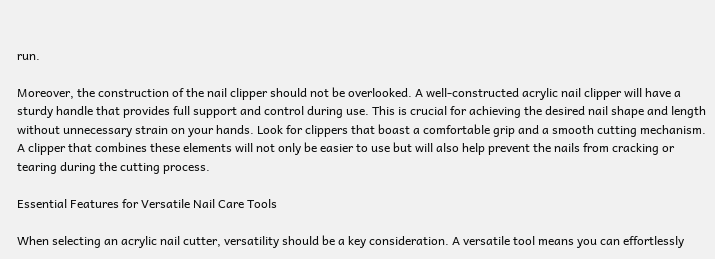run.

Moreover, the construction of the nail clipper should not be overlooked. A well-constructed acrylic nail clipper will have a sturdy handle that provides full support and control during use. This is crucial for achieving the desired nail shape and length without unnecessary strain on your hands. Look for clippers that boast a comfortable grip and a smooth cutting mechanism. A clipper that combines these elements will not only be easier to use but will also help prevent the nails from cracking or tearing during the cutting process.

Essential Features for Versatile Nail Care Tools

When selecting an acrylic nail cutter, versatility should be a key consideration. A versatile tool means you can effortlessly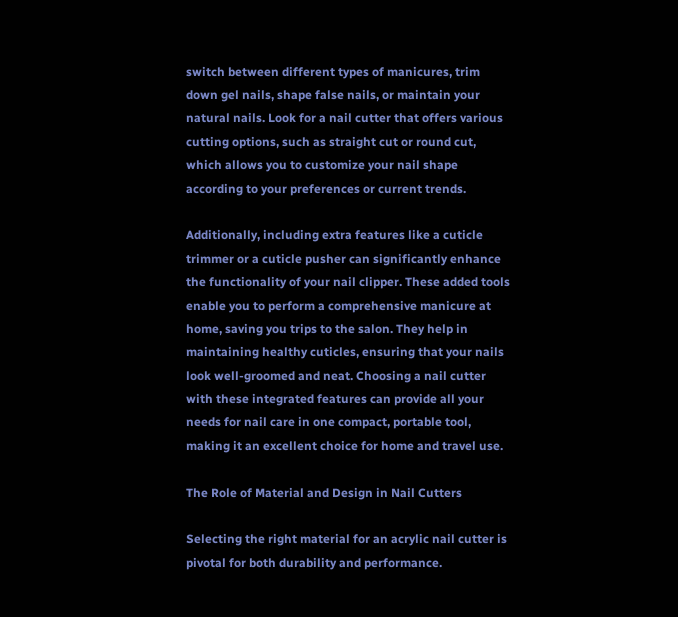switch between different types of manicures, trim down gel nails, shape false nails, or maintain your natural nails. Look for a nail cutter that offers various cutting options, such as straight cut or round cut, which allows you to customize your nail shape according to your preferences or current trends.

Additionally, including extra features like a cuticle trimmer or a cuticle pusher can significantly enhance the functionality of your nail clipper. These added tools enable you to perform a comprehensive manicure at home, saving you trips to the salon. They help in maintaining healthy cuticles, ensuring that your nails look well-groomed and neat. Choosing a nail cutter with these integrated features can provide all your needs for nail care in one compact, portable tool, making it an excellent choice for home and travel use.

The Role of Material and Design in Nail Cutters

Selecting the right material for an acrylic nail cutter is pivotal for both durability and performance.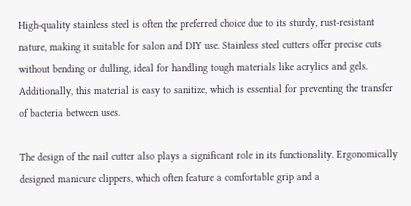High-quality stainless steel is often the preferred choice due to its sturdy, rust-resistant nature, making it suitable for salon and DIY use. Stainless steel cutters offer precise cuts without bending or dulling, ideal for handling tough materials like acrylics and gels. Additionally, this material is easy to sanitize, which is essential for preventing the transfer of bacteria between uses.

The design of the nail cutter also plays a significant role in its functionality. Ergonomically designed manicure clippers, which often feature a comfortable grip and a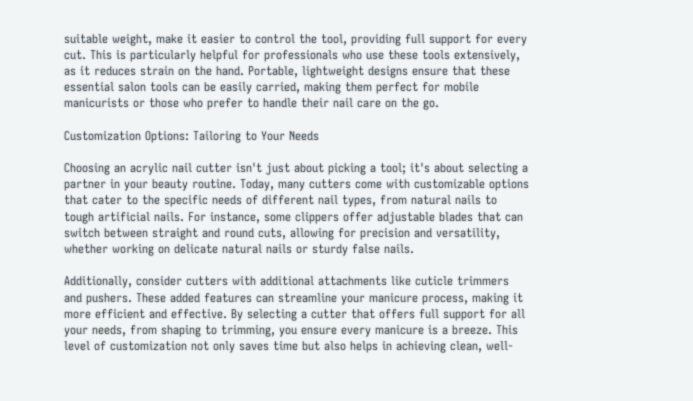suitable weight, make it easier to control the tool, providing full support for every cut. This is particularly helpful for professionals who use these tools extensively, as it reduces strain on the hand. Portable, lightweight designs ensure that these essential salon tools can be easily carried, making them perfect for mobile manicurists or those who prefer to handle their nail care on the go.

Customization Options: Tailoring to Your Needs

Choosing an acrylic nail cutter isn't just about picking a tool; it's about selecting a partner in your beauty routine. Today, many cutters come with customizable options that cater to the specific needs of different nail types, from natural nails to tough artificial nails. For instance, some clippers offer adjustable blades that can switch between straight and round cuts, allowing for precision and versatility, whether working on delicate natural nails or sturdy false nails.

Additionally, consider cutters with additional attachments like cuticle trimmers and pushers. These added features can streamline your manicure process, making it more efficient and effective. By selecting a cutter that offers full support for all your needs, from shaping to trimming, you ensure every manicure is a breeze. This level of customization not only saves time but also helps in achieving clean, well-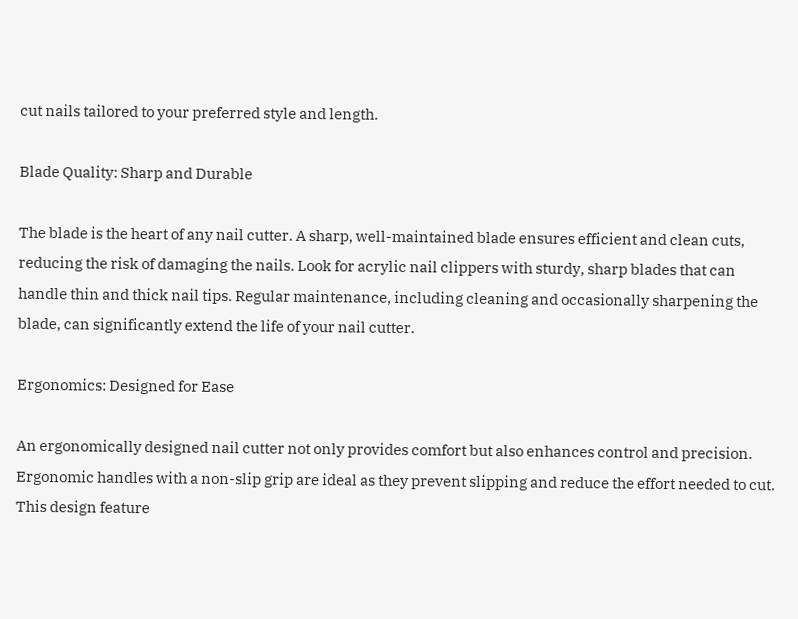cut nails tailored to your preferred style and length.

Blade Quality: Sharp and Durable

The blade is the heart of any nail cutter. A sharp, well-maintained blade ensures efficient and clean cuts, reducing the risk of damaging the nails. Look for acrylic nail clippers with sturdy, sharp blades that can handle thin and thick nail tips. Regular maintenance, including cleaning and occasionally sharpening the blade, can significantly extend the life of your nail cutter.

Ergonomics: Designed for Ease

An ergonomically designed nail cutter not only provides comfort but also enhances control and precision. Ergonomic handles with a non-slip grip are ideal as they prevent slipping and reduce the effort needed to cut. This design feature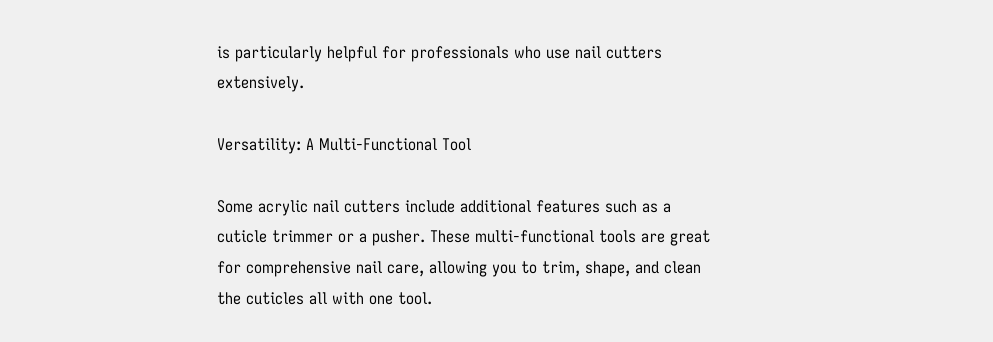is particularly helpful for professionals who use nail cutters extensively.

Versatility: A Multi-Functional Tool

Some acrylic nail cutters include additional features such as a cuticle trimmer or a pusher. These multi-functional tools are great for comprehensive nail care, allowing you to trim, shape, and clean the cuticles all with one tool.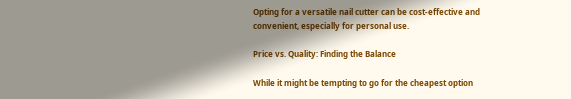Opting for a versatile nail cutter can be cost-effective and convenient, especially for personal use.

Price vs. Quality: Finding the Balance

While it might be tempting to go for the cheapest option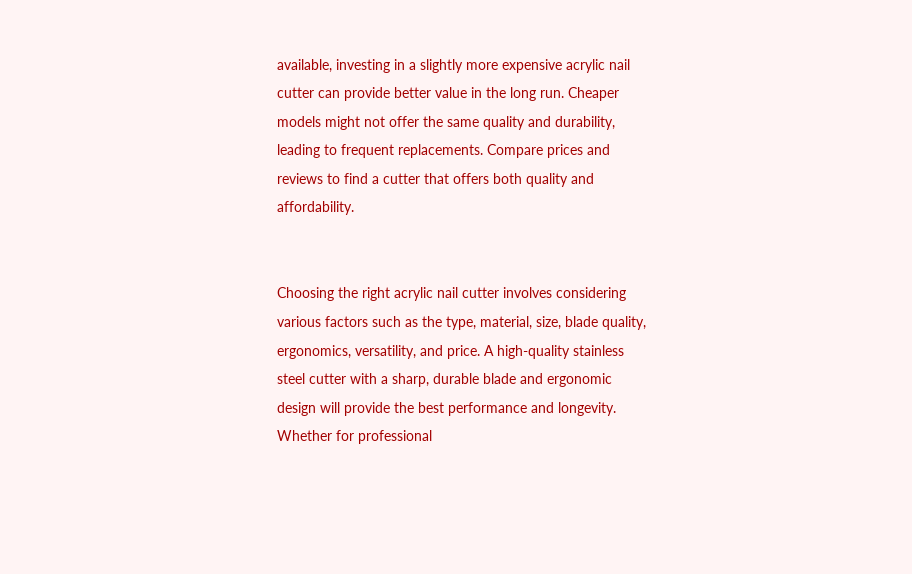available, investing in a slightly more expensive acrylic nail cutter can provide better value in the long run. Cheaper models might not offer the same quality and durability, leading to frequent replacements. Compare prices and reviews to find a cutter that offers both quality and affordability.


Choosing the right acrylic nail cutter involves considering various factors such as the type, material, size, blade quality, ergonomics, versatility, and price. A high-quality stainless steel cutter with a sharp, durable blade and ergonomic design will provide the best performance and longevity. Whether for professional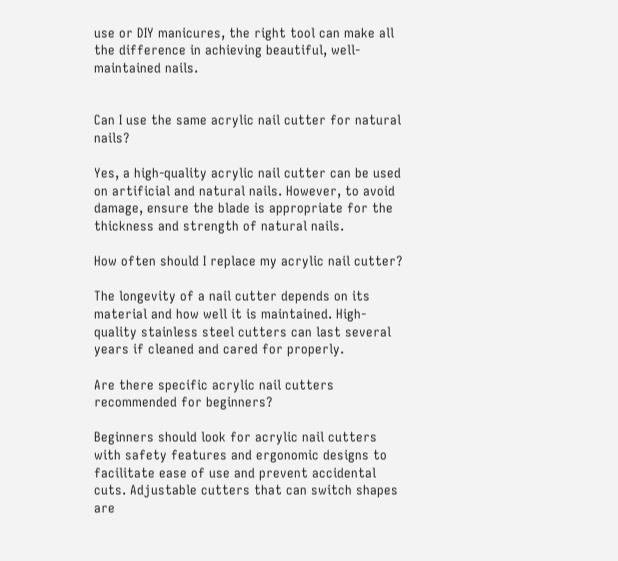use or DIY manicures, the right tool can make all the difference in achieving beautiful, well-maintained nails.


Can I use the same acrylic nail cutter for natural nails?

Yes, a high-quality acrylic nail cutter can be used on artificial and natural nails. However, to avoid damage, ensure the blade is appropriate for the thickness and strength of natural nails.

How often should I replace my acrylic nail cutter?

The longevity of a nail cutter depends on its material and how well it is maintained. High-quality stainless steel cutters can last several years if cleaned and cared for properly.

Are there specific acrylic nail cutters recommended for beginners?

Beginners should look for acrylic nail cutters with safety features and ergonomic designs to facilitate ease of use and prevent accidental cuts. Adjustable cutters that can switch shapes are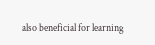also beneficial for learning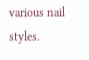various nail styles.